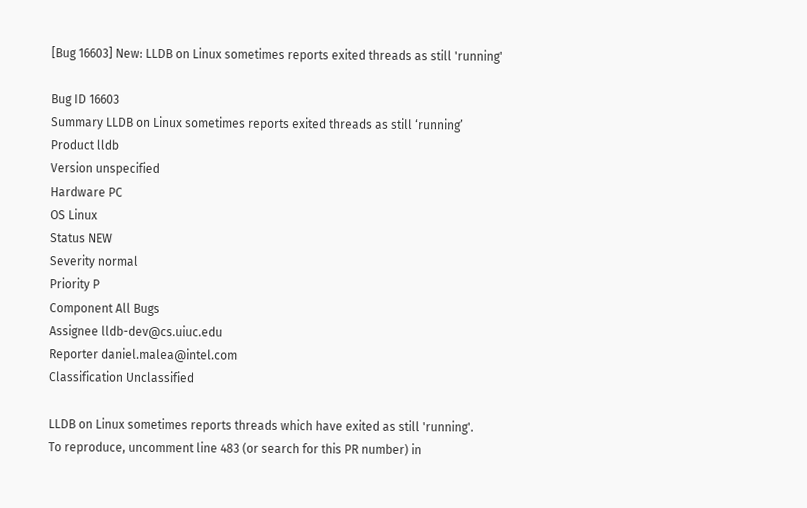[Bug 16603] New: LLDB on Linux sometimes reports exited threads as still 'running'

Bug ID 16603
Summary LLDB on Linux sometimes reports exited threads as still ‘running’
Product lldb
Version unspecified
Hardware PC
OS Linux
Status NEW
Severity normal
Priority P
Component All Bugs
Assignee lldb-dev@cs.uiuc.edu
Reporter daniel.malea@intel.com
Classification Unclassified

LLDB on Linux sometimes reports threads which have exited as still 'running'.
To reproduce, uncomment line 483 (or search for this PR number) in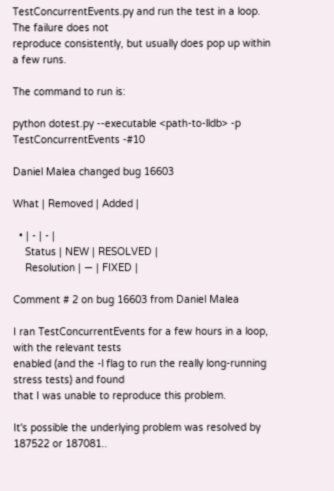TestConcurrentEvents.py and run the test in a loop. The failure does not
reproduce consistently, but usually does pop up within a few runs.

The command to run is:

python dotest.py --executable <path-to-lldb> -p TestConcurrentEvents -#10

Daniel Malea changed bug 16603

What | Removed | Added |

  • | - | - |
    Status | NEW | RESOLVED |
    Resolution | — | FIXED |

Comment # 2 on bug 16603 from Daniel Malea

I ran TestConcurrentEvents for a few hours in a loop, with the relevant tests
enabled (and the -l flag to run the really long-running stress tests) and found
that I was unable to reproduce this problem.

It's possible the underlying problem was resolved by 187522 or 187081..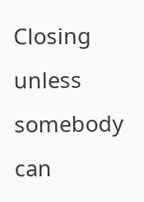Closing unless somebody can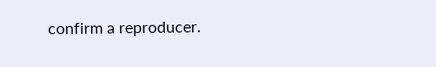confirm a reproducer.